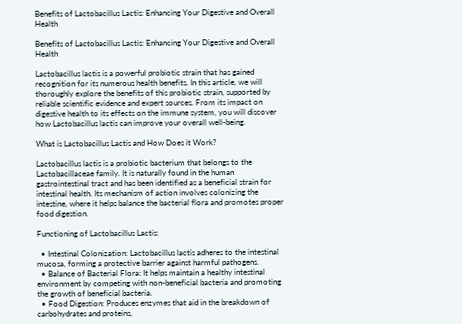Benefits of Lactobacillus Lactis: Enhancing Your Digestive and Overall Health

Benefits of Lactobacillus Lactis: Enhancing Your Digestive and Overall Health

Lactobacillus lactis is a powerful probiotic strain that has gained recognition for its numerous health benefits. In this article, we will thoroughly explore the benefits of this probiotic strain, supported by reliable scientific evidence and expert sources. From its impact on digestive health to its effects on the immune system, you will discover how Lactobacillus lactis can improve your overall well-being.

What is Lactobacillus Lactis and How Does it Work?

Lactobacillus lactis is a probiotic bacterium that belongs to the Lactobacillaceae family. It is naturally found in the human gastrointestinal tract and has been identified as a beneficial strain for intestinal health. Its mechanism of action involves colonizing the intestine, where it helps balance the bacterial flora and promotes proper food digestion.

Functioning of Lactobacillus Lactis:

  • Intestinal Colonization: Lactobacillus lactis adheres to the intestinal mucosa, forming a protective barrier against harmful pathogens.
  • Balance of Bacterial Flora: It helps maintain a healthy intestinal environment by competing with non-beneficial bacteria and promoting the growth of beneficial bacteria.
  • Food Digestion: Produces enzymes that aid in the breakdown of carbohydrates and proteins,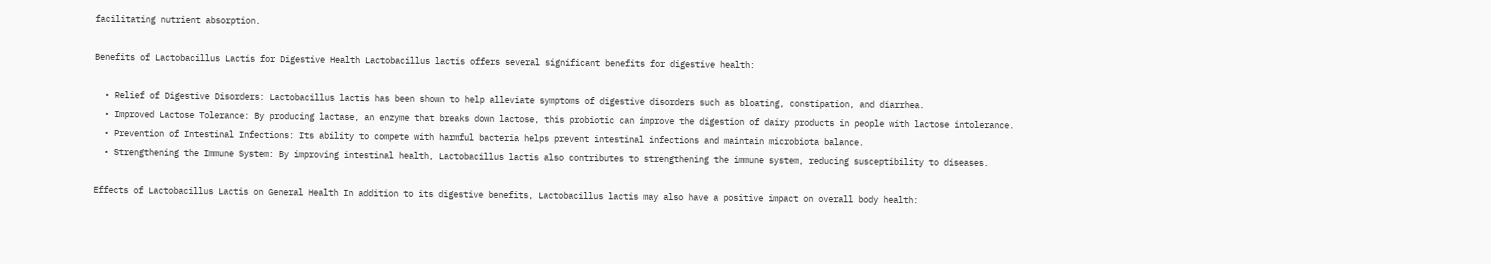facilitating nutrient absorption.

Benefits of Lactobacillus Lactis for Digestive Health Lactobacillus lactis offers several significant benefits for digestive health:

  • Relief of Digestive Disorders: Lactobacillus lactis has been shown to help alleviate symptoms of digestive disorders such as bloating, constipation, and diarrhea.
  • Improved Lactose Tolerance: By producing lactase, an enzyme that breaks down lactose, this probiotic can improve the digestion of dairy products in people with lactose intolerance.
  • Prevention of Intestinal Infections: Its ability to compete with harmful bacteria helps prevent intestinal infections and maintain microbiota balance.
  • Strengthening the Immune System: By improving intestinal health, Lactobacillus lactis also contributes to strengthening the immune system, reducing susceptibility to diseases.

Effects of Lactobacillus Lactis on General Health In addition to its digestive benefits, Lactobacillus lactis may also have a positive impact on overall body health: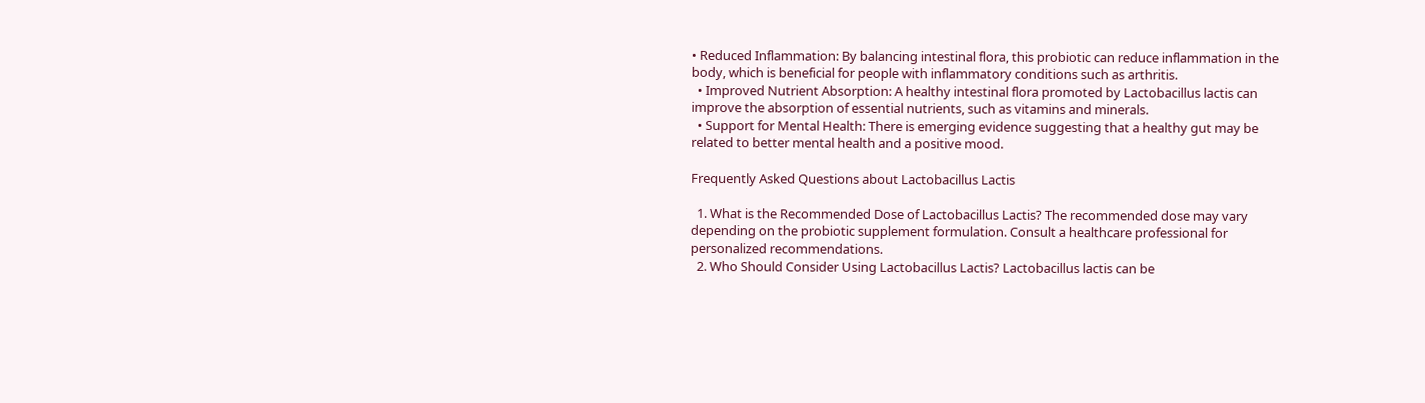• Reduced Inflammation: By balancing intestinal flora, this probiotic can reduce inflammation in the body, which is beneficial for people with inflammatory conditions such as arthritis.
  • Improved Nutrient Absorption: A healthy intestinal flora promoted by Lactobacillus lactis can improve the absorption of essential nutrients, such as vitamins and minerals.
  • Support for Mental Health: There is emerging evidence suggesting that a healthy gut may be related to better mental health and a positive mood.

Frequently Asked Questions about Lactobacillus Lactis

  1. What is the Recommended Dose of Lactobacillus Lactis? The recommended dose may vary depending on the probiotic supplement formulation. Consult a healthcare professional for personalized recommendations.
  2. Who Should Consider Using Lactobacillus Lactis? Lactobacillus lactis can be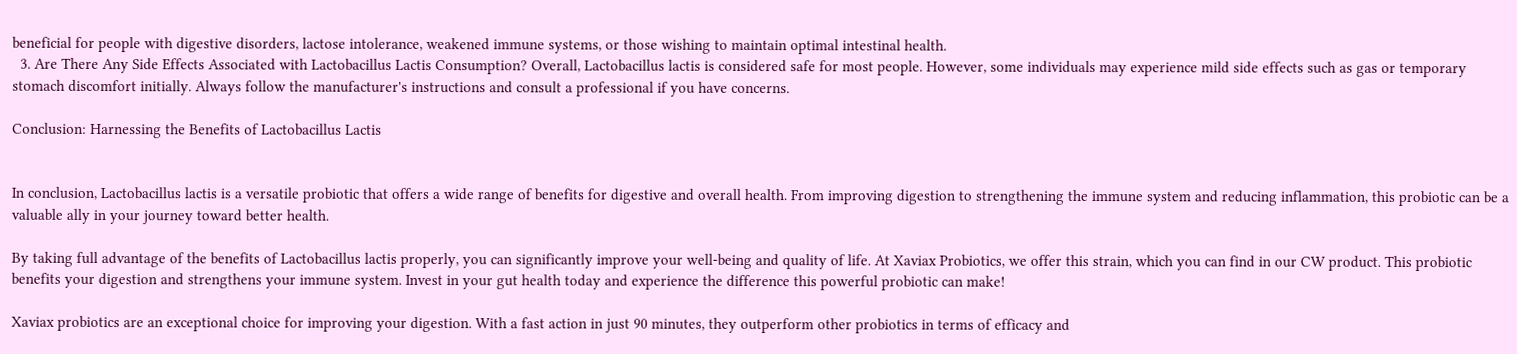beneficial for people with digestive disorders, lactose intolerance, weakened immune systems, or those wishing to maintain optimal intestinal health.
  3. Are There Any Side Effects Associated with Lactobacillus Lactis Consumption? Overall, Lactobacillus lactis is considered safe for most people. However, some individuals may experience mild side effects such as gas or temporary stomach discomfort initially. Always follow the manufacturer's instructions and consult a professional if you have concerns.

Conclusion: Harnessing the Benefits of Lactobacillus Lactis


In conclusion, Lactobacillus lactis is a versatile probiotic that offers a wide range of benefits for digestive and overall health. From improving digestion to strengthening the immune system and reducing inflammation, this probiotic can be a valuable ally in your journey toward better health.

By taking full advantage of the benefits of Lactobacillus lactis properly, you can significantly improve your well-being and quality of life. At Xaviax Probiotics, we offer this strain, which you can find in our CW product. This probiotic benefits your digestion and strengthens your immune system. Invest in your gut health today and experience the difference this powerful probiotic can make!

Xaviax probiotics are an exceptional choice for improving your digestion. With a fast action in just 90 minutes, they outperform other probiotics in terms of efficacy and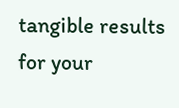tangible results for your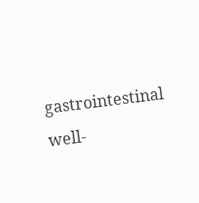gastrointestinal well-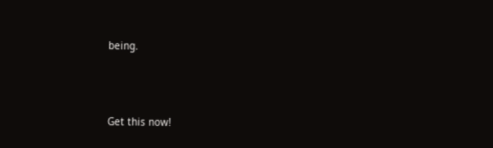being.



Get this now!